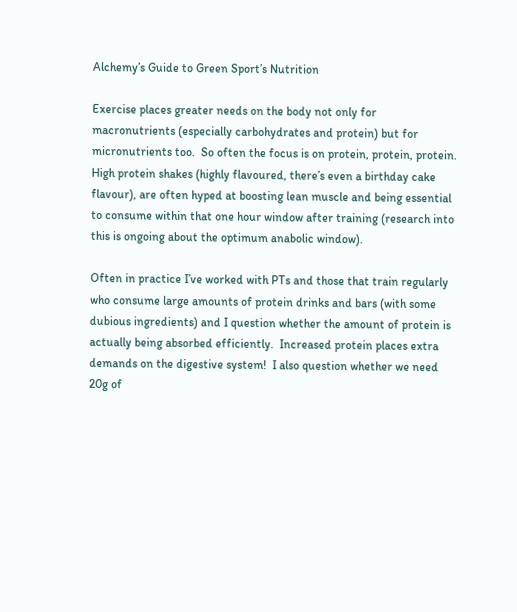Alchemy’s Guide to Green Sport’s Nutrition

Exercise places greater needs on the body not only for macronutrients (especially carbohydrates and protein) but for micronutrients too.  So often the focus is on protein, protein, protein.  High protein shakes (highly flavoured, there’s even a birthday cake flavour), are often hyped at boosting lean muscle and being essential to consume within that one hour window after training (research into this is ongoing about the optimum anabolic window).

Often in practice I’ve worked with PTs and those that train regularly who consume large amounts of protein drinks and bars (with some dubious ingredients) and I question whether the amount of protein is actually being absorbed efficiently.  Increased protein places extra demands on the digestive system!  I also question whether we need 20g of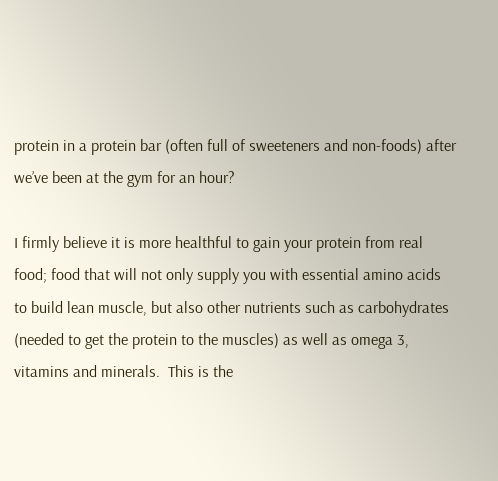protein in a protein bar (often full of sweeteners and non-foods) after we’ve been at the gym for an hour?

I firmly believe it is more healthful to gain your protein from real food; food that will not only supply you with essential amino acids to build lean muscle, but also other nutrients such as carbohydrates (needed to get the protein to the muscles) as well as omega 3, vitamins and minerals.  This is the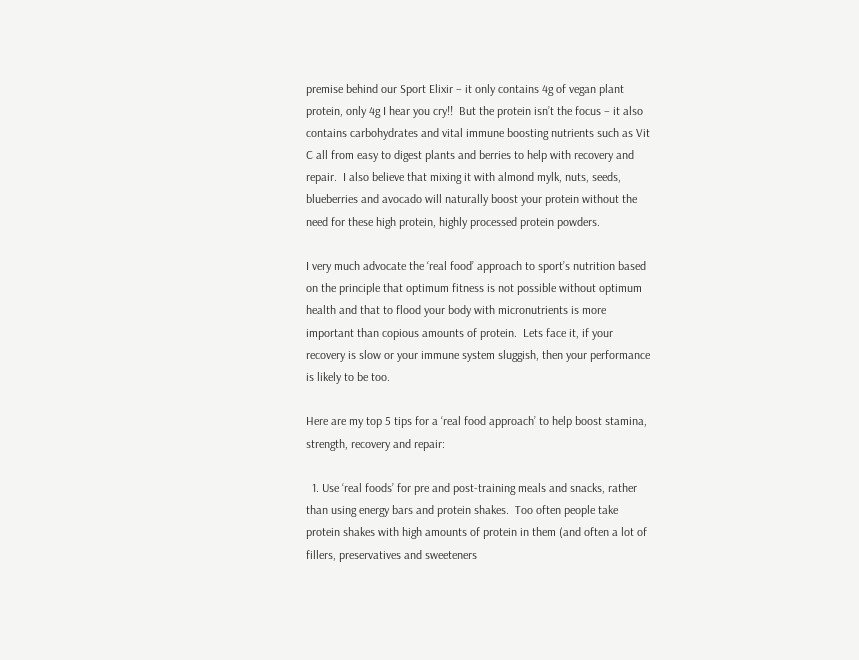premise behind our Sport Elixir – it only contains 4g of vegan plant protein, only 4g I hear you cry!!  But the protein isn’t the focus – it also contains carbohydrates and vital immune boosting nutrients such as Vit C all from easy to digest plants and berries to help with recovery and repair.  I also believe that mixing it with almond mylk, nuts, seeds, blueberries and avocado will naturally boost your protein without the need for these high protein, highly processed protein powders.

I very much advocate the ‘real food’ approach to sport’s nutrition based on the principle that optimum fitness is not possible without optimum health and that to flood your body with micronutrients is more important than copious amounts of protein.  Lets face it, if your recovery is slow or your immune system sluggish, then your performance is likely to be too.

Here are my top 5 tips for a ‘real food approach’ to help boost stamina, strength, recovery and repair:

  1. Use ‘real foods’ for pre and post-training meals and snacks, rather than using energy bars and protein shakes.  Too often people take protein shakes with high amounts of protein in them (and often a lot of fillers, preservatives and sweeteners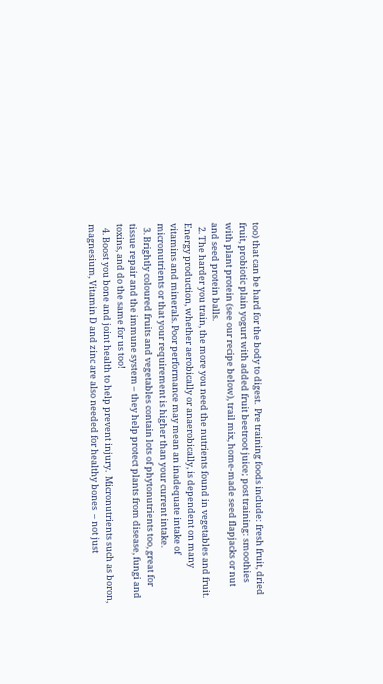too) that can be hard for the body to digest.  Pre training foods include: fresh fruit, dried fruit, probiotic plain yogurt with added fruit beetroot juice; post training: smoothies with plant protein (see our recipe below), trail mix, home-made seed flapjacks or nut and seed protein balls.
  2. The harder you train, the more you need the nutrients found in vegetables and fruit.  Energy production, whether aerobically or anaerobically, is dependent on many vitamins and minerals. Poor performance may mean an inadequate intake of micronutrients or that your requirement is higher than your current intake.
  3. Brightly coloured fruits and vegetables contain lots of phytonutrients too, great for tissue repair and the immune system – they help protect plants from disease, fungi and toxins, and do the same for us too!
  4. Boost you bone and joint health to help prevent injury.  Micronutrients such as boron, magnesium, Vitamin D and zinc are also needed for healthy bones  – not just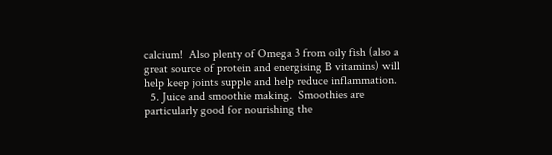calcium!  Also plenty of Omega 3 from oily fish (also a great source of protein and energising B vitamins) will help keep joints supple and help reduce inflammation.
  5. Juice and smoothie making.  Smoothies are particularly good for nourishing the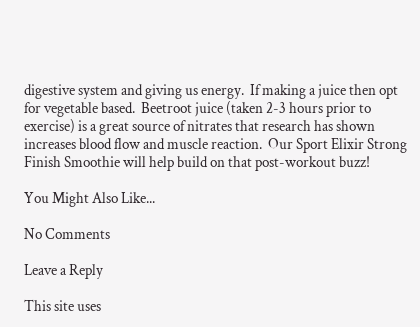digestive system and giving us energy.  If making a juice then opt for vegetable based.  Beetroot juice (taken 2-3 hours prior to exercise) is a great source of nitrates that research has shown increases blood flow and muscle reaction.  Our Sport Elixir Strong Finish Smoothie will help build on that post-workout buzz!

You Might Also Like...

No Comments

Leave a Reply

This site uses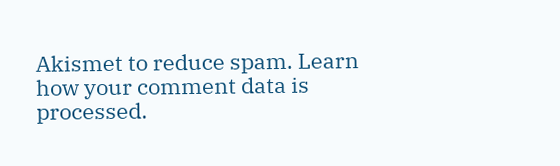Akismet to reduce spam. Learn how your comment data is processed.